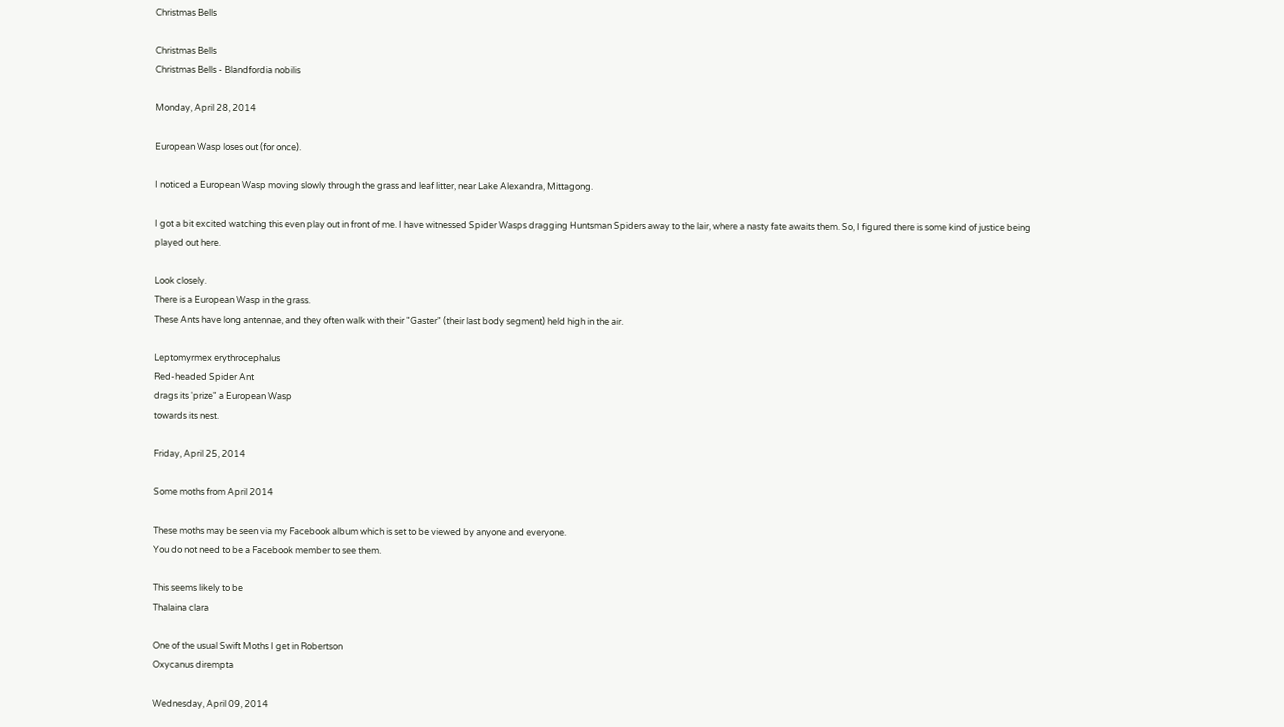Christmas Bells

Christmas Bells
Christmas Bells - Blandfordia nobilis

Monday, April 28, 2014

European Wasp loses out (for once).

I noticed a European Wasp moving slowly through the grass and leaf litter, near Lake Alexandra, Mittagong.

I got a bit excited watching this even play out in front of me. I have witnessed Spider Wasps dragging Huntsman Spiders away to the lair, where a nasty fate awaits them. So, I figured there is some kind of justice being played out here.

Look closely.
There is a European Wasp in the grass.
These Ants have long antennae, and they often walk with their "Gaster" (their last body segment) held high in the air.

Leptomyrmex erythrocephalus
Red-headed Spider Ant
drags its 'prize" a European Wasp
towards its nest.

Friday, April 25, 2014

Some moths from April 2014

These moths may be seen via my Facebook album which is set to be viewed by anyone and everyone.
You do not need to be a Facebook member to see them.

This seems likely to be
Thalaina clara

One of the usual Swift Moths I get in Robertson
Oxycanus dirempta

Wednesday, April 09, 2014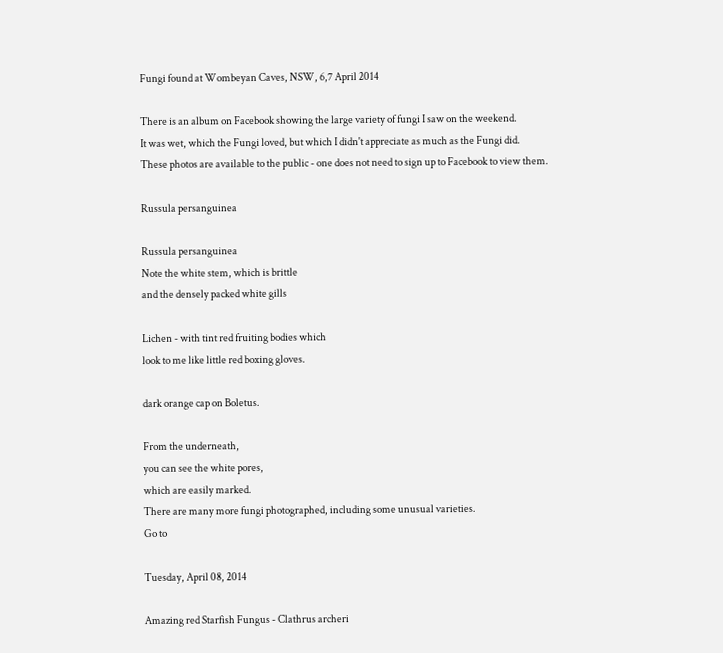Fungi found at Wombeyan Caves, NSW, 6,7 April 2014

There is an album on Facebook showing the large variety of fungi I saw on the weekend.
It was wet, which the Fungi loved, but which I didn't appreciate as much as the Fungi did.
These photos are available to the public - one does not need to sign up to Facebook to view them.

Russula persanguinea

Russula persanguinea
Note the white stem, which is brittle
and the densely packed white gills

Lichen - with tint red fruiting bodies which
look to me like little red boxing gloves.

dark orange cap on Boletus.

From the underneath,
you can see the white pores,
which are easily marked.
There are many more fungi photographed, including some unusual varieties.
Go to

Tuesday, April 08, 2014

Amazing red Starfish Fungus - Clathrus archeri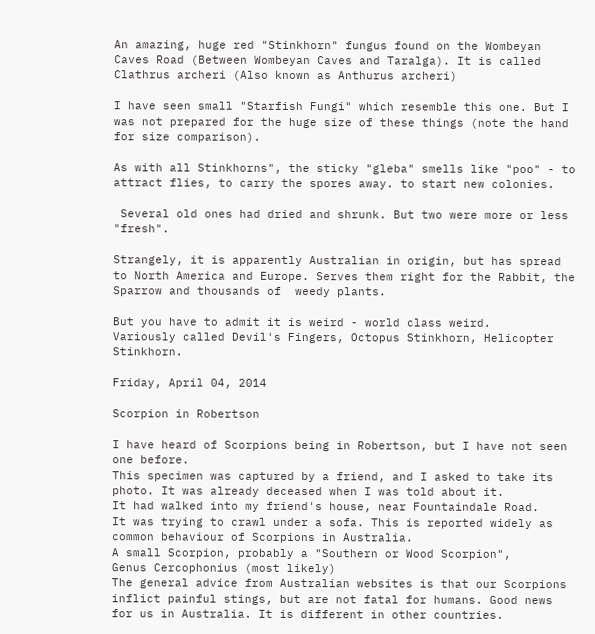An amazing, huge red "Stinkhorn" fungus found on the Wombeyan Caves Road (Between Wombeyan Caves and Taralga). It is called Clathrus archeri (Also known as Anthurus archeri)

I have seen small "Starfish Fungi" which resemble this one. But I was not prepared for the huge size of these things (note the hand for size comparison).

As with all Stinkhorns", the sticky "gleba" smells like "poo" - to attract flies, to carry the spores away. to start new colonies.

 Several old ones had dried and shrunk. But two were more or less "fresh".

Strangely, it is apparently Australian in origin, but has spread to North America and Europe. Serves them right for the Rabbit, the Sparrow and thousands of  weedy plants.

But you have to admit it is weird - world class weird.
Variously called Devil's Fingers, Octopus Stinkhorn, Helicopter Stinkhorn.

Friday, April 04, 2014

Scorpion in Robertson

I have heard of Scorpions being in Robertson, but I have not seen one before.
This specimen was captured by a friend, and I asked to take its photo. It was already deceased when I was told about it.
It had walked into my friend's house, near Fountaindale Road.
It was trying to crawl under a sofa. This is reported widely as common behaviour of Scorpions in Australia.
A small Scorpion, probably a "Southern or Wood Scorpion",
Genus Cercophonius (most likely)
The general advice from Australian websites is that our Scorpions inflict painful stings, but are not fatal for humans. Good news for us in Australia. It is different in other countries.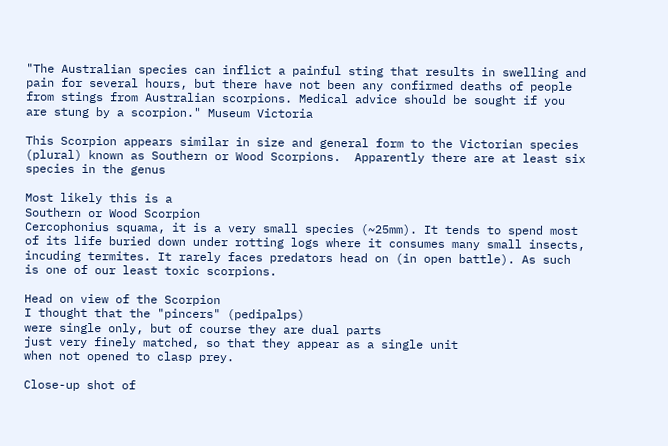"The Australian species can inflict a painful sting that results in swelling and pain for several hours, but there have not been any confirmed deaths of people from stings from Australian scorpions. Medical advice should be sought if you are stung by a scorpion." Museum Victoria

This Scorpion appears similar in size and general form to the Victorian species (plural) known as Southern or Wood Scorpions.  Apparently there are at least six species in the genus

Most likely this is a
Southern or Wood Scorpion
Cercophonius squama, it is a very small species (~25mm). It tends to spend most of its life buried down under rotting logs where it consumes many small insects, incuding termites. It rarely faces predators head on (in open battle). As such is one of our least toxic scorpions.

Head on view of the Scorpion
I thought that the "pincers" (pedipalps)
were single only, but of course they are dual parts
just very finely matched, so that they appear as a single unit
when not opened to clasp prey.

Close-up shot of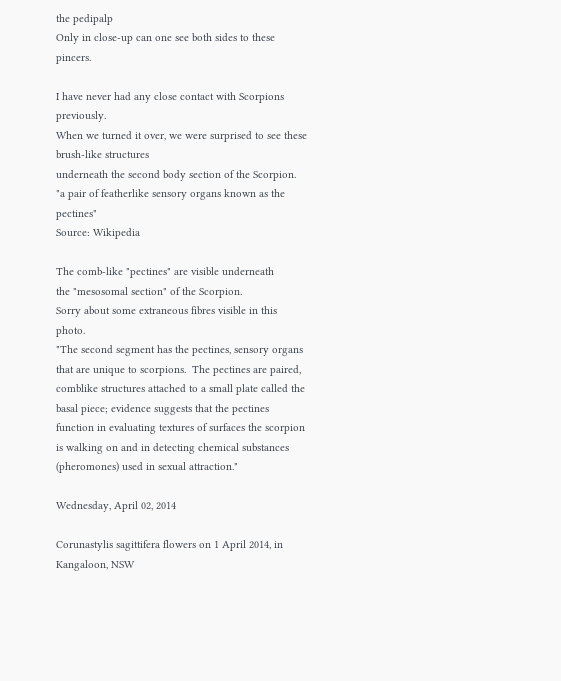the pedipalp
Only in close-up can one see both sides to these pincers.

I have never had any close contact with Scorpions previously.
When we turned it over, we were surprised to see these brush-like structures
underneath the second body section of the Scorpion.
"a pair of featherlike sensory organs known as the pectines"
Source: Wikipedia

The comb-like "pectines" are visible underneath
the "mesosomal section" of the Scorpion.
Sorry about some extraneous fibres visible in this photo.
"The second segment has the pectines, sensory organs that are unique to scorpions.  The pectines are paired, comblike structures attached to a small plate called the basal piece; evidence suggests that the pectines function in evaluating textures of surfaces the scorpion is walking on and in detecting chemical substances (pheromones) used in sexual attraction."

Wednesday, April 02, 2014

Corunastylis sagittifera flowers on 1 April 2014, in Kangaloon, NSW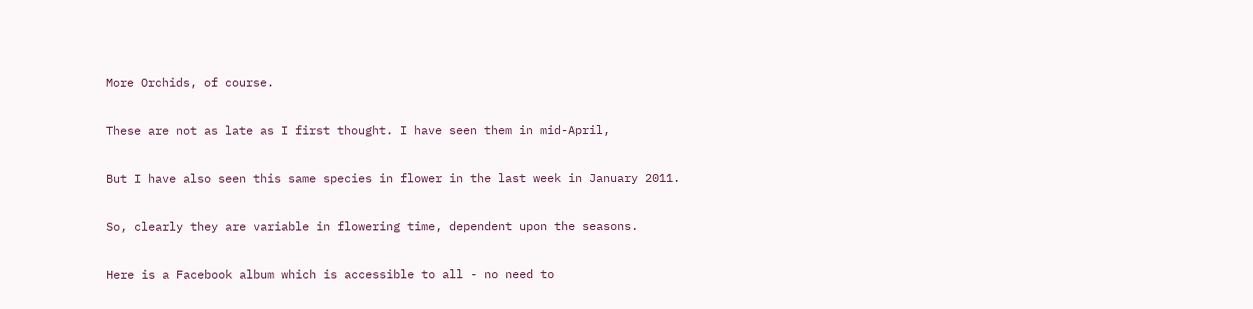More Orchids, of course.

These are not as late as I first thought. I have seen them in mid-April,

But I have also seen this same species in flower in the last week in January 2011.

So, clearly they are variable in flowering time, dependent upon the seasons.

Here is a Facebook album which is accessible to all - no need to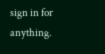sign in for anything.